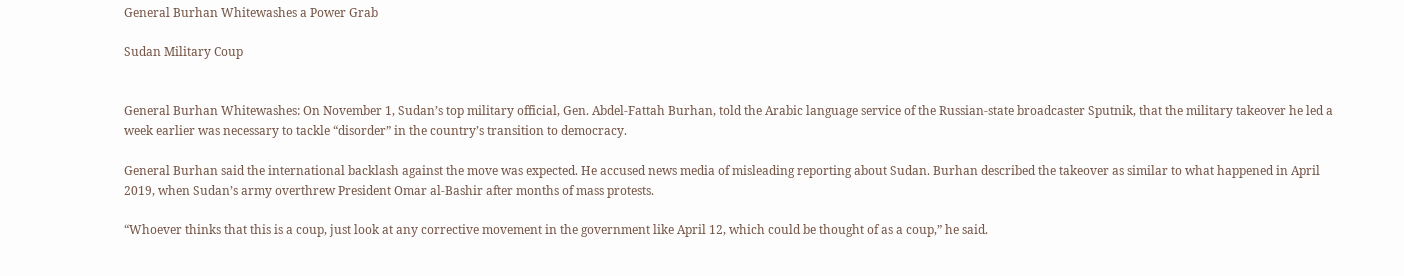General Burhan Whitewashes a Power Grab

Sudan Military Coup


General Burhan Whitewashes: On November 1, Sudan’s top military official, Gen. Abdel-Fattah Burhan, told the Arabic language service of the Russian-state broadcaster Sputnik, that the military takeover he led a week earlier was necessary to tackle “disorder” in the country’s transition to democracy.

General Burhan said the international backlash against the move was expected. He accused news media of misleading reporting about Sudan. Burhan described the takeover as similar to what happened in April 2019, when Sudan’s army overthrew President Omar al-Bashir after months of mass protests.

“Whoever thinks that this is a coup, just look at any corrective movement in the government like April 12, which could be thought of as a coup,” he said.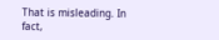That is misleading. In fact,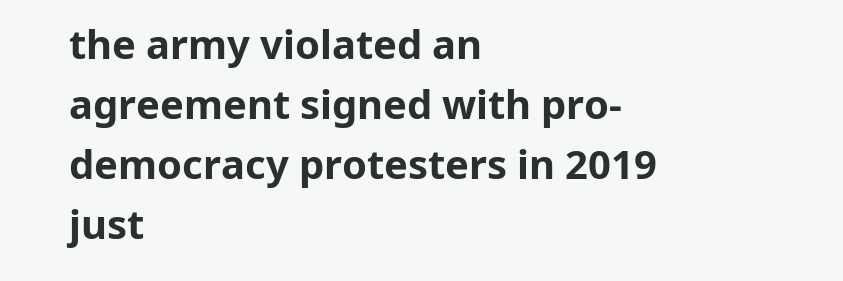the army violated an agreement signed with pro-democracy protesters in 2019 just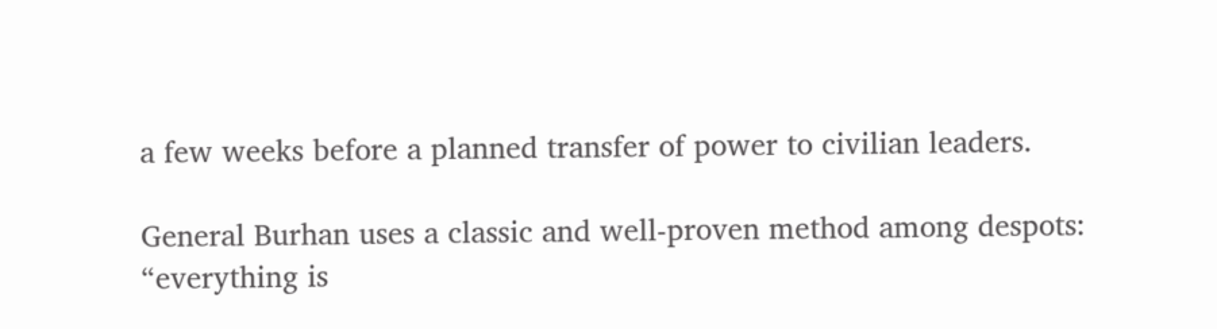a few weeks before a planned transfer of power to civilian leaders.

General Burhan uses a classic and well-proven method among despots: “everything is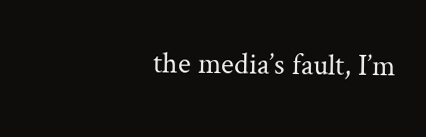the media’s fault, I’m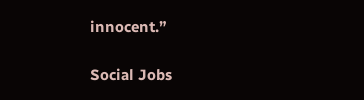innocent.”

Social Jobs